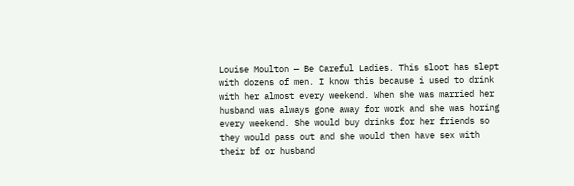Louise Moulton — Be Careful Ladies. This sloot has slept with dozens of men. I know this because i used to drink with her almost every weekend. When she was married her husband was always gone away for work and she was horing every weekend. She would buy drinks for her friends so they would pass out and she would then have sex with their bf or husband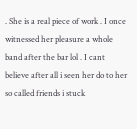. She is a real piece of work . I once witnessed her pleasure a whole band after the bar lol . I cant believe after all i seen her do to her so called friends i stuck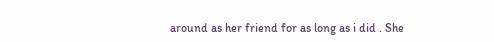around as her friend for as long as i did . She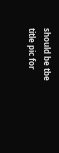should be tbe title pic for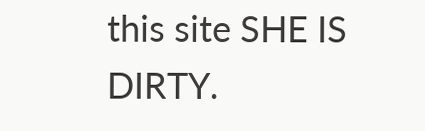this site SHE IS DIRTY.